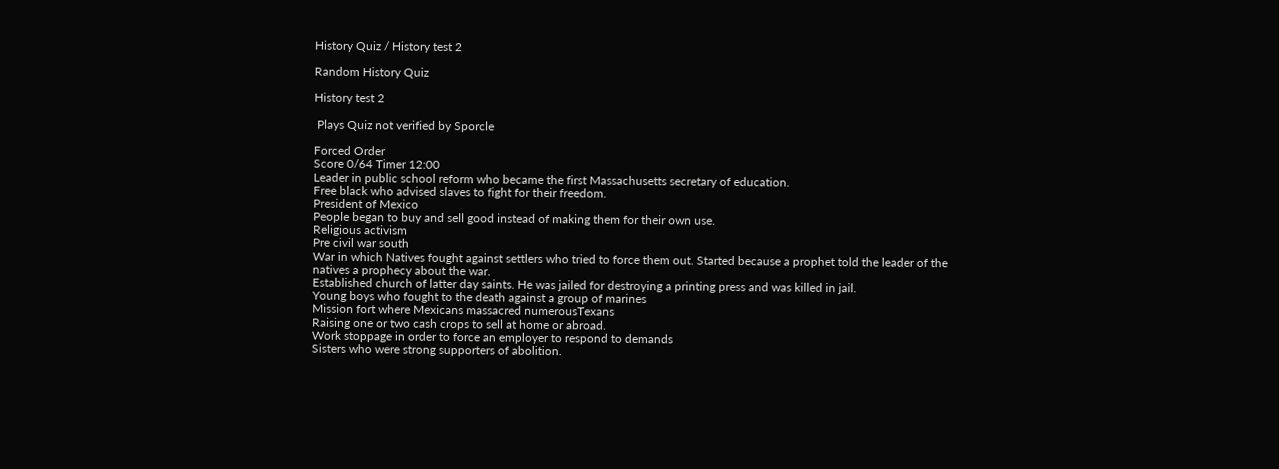History Quiz / History test 2

Random History Quiz

History test 2

 Plays Quiz not verified by Sporcle

Forced Order
Score 0/64 Timer 12:00
Leader in public school reform who became the first Massachusetts secretary of education.
Free black who advised slaves to fight for their freedom.
President of Mexico
People began to buy and sell good instead of making them for their own use.
Religious activism
Pre civil war south
War in which Natives fought against settlers who tried to force them out. Started because a prophet told the leader of the natives a prophecy about the war.
Established church of latter day saints. He was jailed for destroying a printing press and was killed in jail.
Young boys who fought to the death against a group of marines
Mission fort where Mexicans massacred numerousTexans
Raising one or two cash crops to sell at home or abroad.
Work stoppage in order to force an employer to respond to demands
Sisters who were strong supporters of abolition.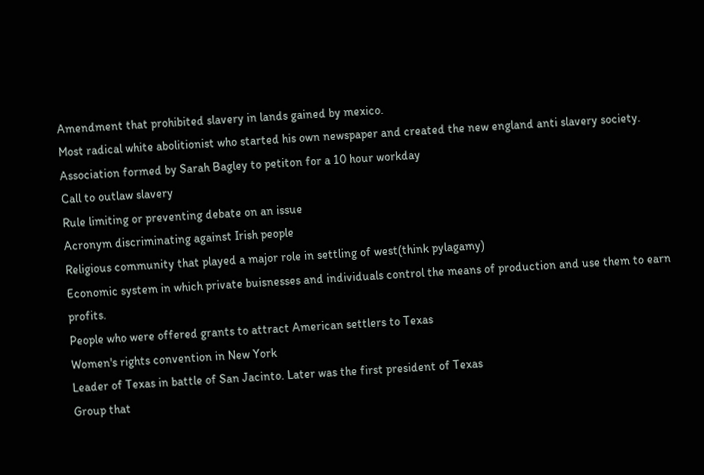Amendment that prohibited slavery in lands gained by mexico.
Most radical white abolitionist who started his own newspaper and created the new england anti slavery society.
Association formed by Sarah Bagley to petiton for a 10 hour workday
Call to outlaw slavery
Rule limiting or preventing debate on an issue
Acronym discriminating against Irish people
Religious community that played a major role in settling of west(think pylagamy)
Economic system in which private buisnesses and individuals control the means of production and use them to earn profits.
People who were offered grants to attract American settlers to Texas
Women's rights convention in New York
Leader of Texas in battle of San Jacinto. Later was the first president of Texas
Group that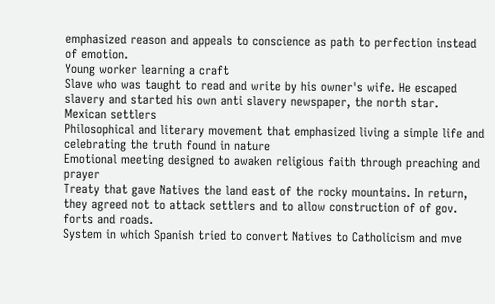emphasized reason and appeals to conscience as path to perfection instead of emotion.
Young worker learning a craft
Slave who was taught to read and write by his owner's wife. He escaped slavery and started his own anti slavery newspaper, the north star.
Mexican settlers
Philosophical and literary movement that emphasized living a simple life and celebrating the truth found in nature
Emotional meeting designed to awaken religious faith through preaching and prayer
Treaty that gave Natives the land east of the rocky mountains. In return, they agreed not to attack settlers and to allow construction of of gov. forts and roads.
System in which Spanish tried to convert Natives to Catholicism and mve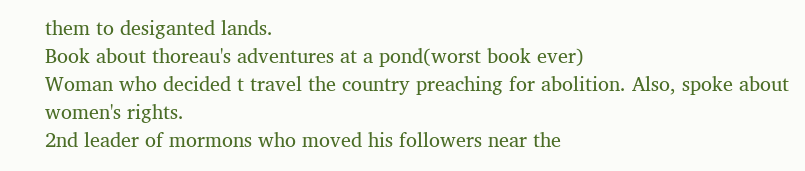them to desiganted lands.
Book about thoreau's adventures at a pond(worst book ever)
Woman who decided t travel the country preaching for abolition. Also, spoke about women's rights.
2nd leader of mormons who moved his followers near the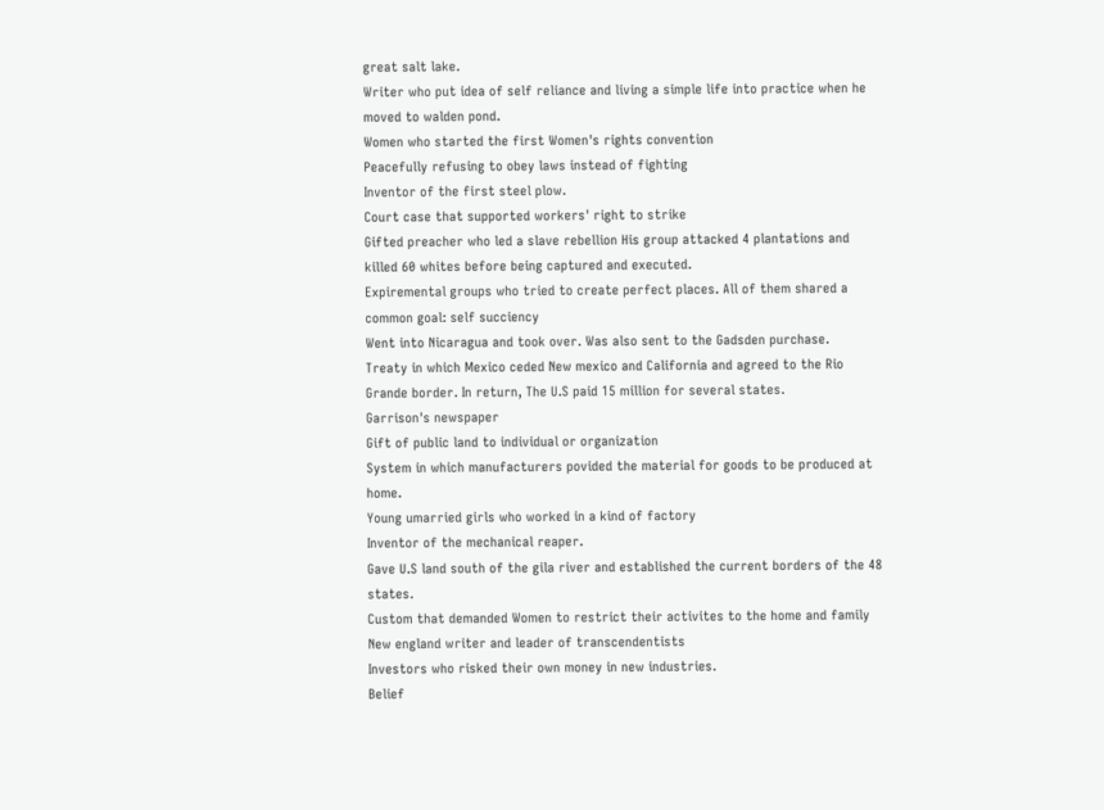great salt lake.
Writer who put idea of self reliance and living a simple life into practice when he moved to walden pond.
Women who started the first Women's rights convention
Peacefully refusing to obey laws instead of fighting
Inventor of the first steel plow.
Court case that supported workers' right to strike
Gifted preacher who led a slave rebellion His group attacked 4 plantations and killed 60 whites before being captured and executed.
Expiremental groups who tried to create perfect places. All of them shared a common goal: self succiency
Went into Nicaragua and took over. Was also sent to the Gadsden purchase.
Treaty in which Mexico ceded New mexico and California and agreed to the Rio Grande border. In return, The U.S paid 15 million for several states.
Garrison's newspaper
Gift of public land to individual or organization
System in which manufacturers povided the material for goods to be produced at home.
Young umarried girls who worked in a kind of factory
Inventor of the mechanical reaper.
Gave U.S land south of the gila river and established the current borders of the 48 states.
Custom that demanded Women to restrict their activites to the home and family
New england writer and leader of transcendentists
Investors who risked their own money in new industries.
Belief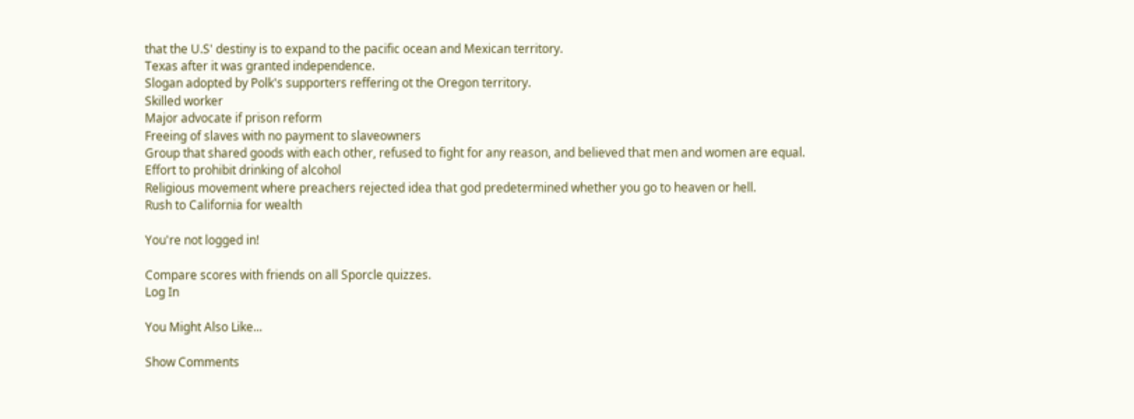that the U.S' destiny is to expand to the pacific ocean and Mexican territory.
Texas after it was granted independence.
Slogan adopted by Polk's supporters reffering ot the Oregon territory.
Skilled worker
Major advocate if prison reform
Freeing of slaves with no payment to slaveowners
Group that shared goods with each other, refused to fight for any reason, and believed that men and women are equal.
Effort to prohibit drinking of alcohol
Religious movement where preachers rejected idea that god predetermined whether you go to heaven or hell.
Rush to California for wealth

You're not logged in!

Compare scores with friends on all Sporcle quizzes.
Log In

You Might Also Like...

Show Comments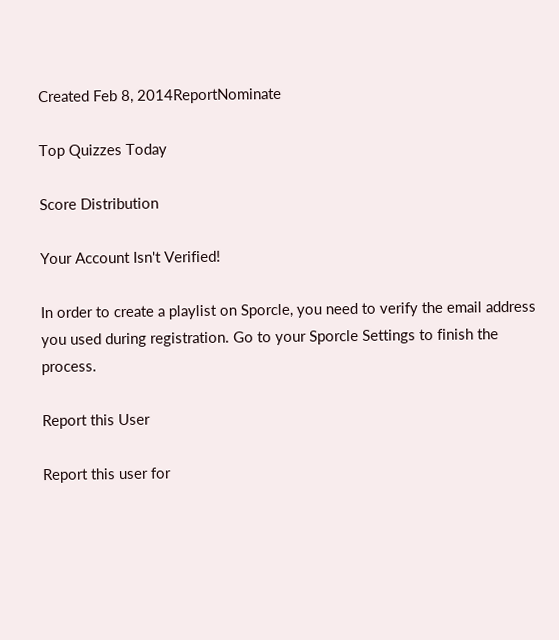Created Feb 8, 2014ReportNominate

Top Quizzes Today

Score Distribution

Your Account Isn't Verified!

In order to create a playlist on Sporcle, you need to verify the email address you used during registration. Go to your Sporcle Settings to finish the process.

Report this User

Report this user for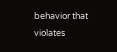behavior that violates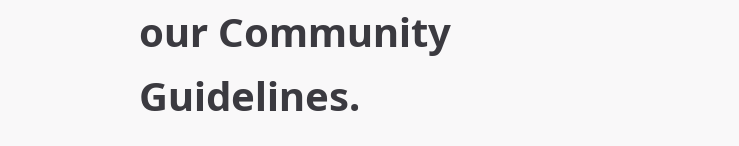our Community Guidelines.